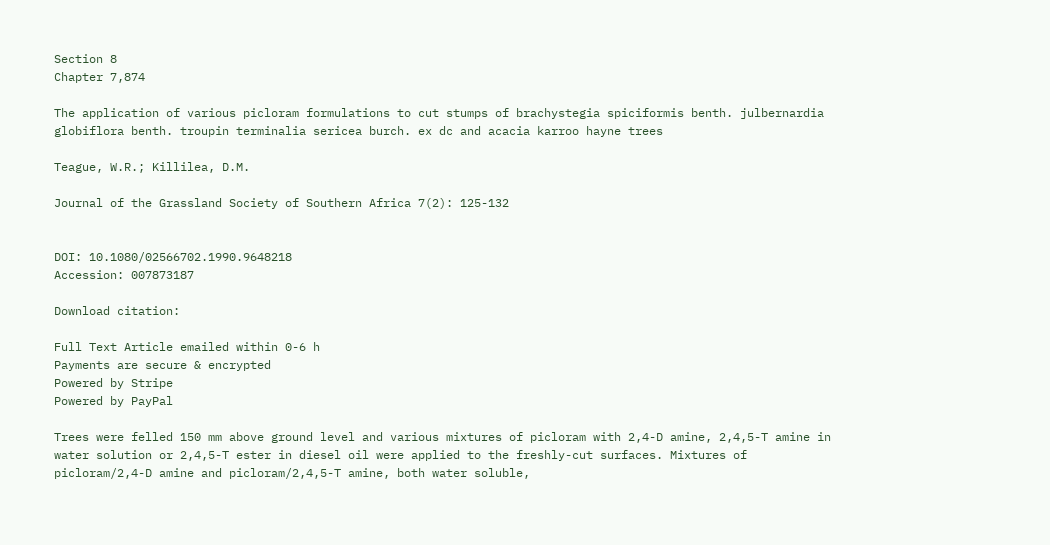Section 8
Chapter 7,874

The application of various picloram formulations to cut stumps of brachystegia spiciformis benth. julbernardia globiflora benth. troupin terminalia sericea burch. ex dc and acacia karroo hayne trees

Teague, W.R.; Killilea, D.M.

Journal of the Grassland Society of Southern Africa 7(2): 125-132


DOI: 10.1080/02566702.1990.9648218
Accession: 007873187

Download citation:

Full Text Article emailed within 0-6 h
Payments are secure & encrypted
Powered by Stripe
Powered by PayPal

Trees were felled 150 mm above ground level and various mixtures of picloram with 2,4-D amine, 2,4,5-T amine in water solution or 2,4,5-T ester in diesel oil were applied to the freshly-cut surfaces. Mixtures of picloram/2,4-D amine and picloram/2,4,5-T amine, both water soluble,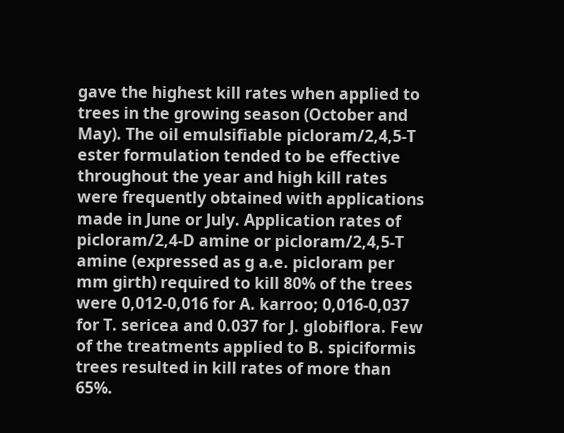gave the highest kill rates when applied to trees in the growing season (October and May). The oil emulsifiable picloram/2,4,5-T ester formulation tended to be effective throughout the year and high kill rates were frequently obtained with applications made in June or July. Application rates of picloram/2,4-D amine or picloram/2,4,5-T amine (expressed as g a.e. picloram per mm girth) required to kill 80% of the trees were 0,012-0,016 for A. karroo; 0,016-0,037 for T. sericea and 0.037 for J. globiflora. Few of the treatments applied to B. spiciformis trees resulted in kill rates of more than 65%.